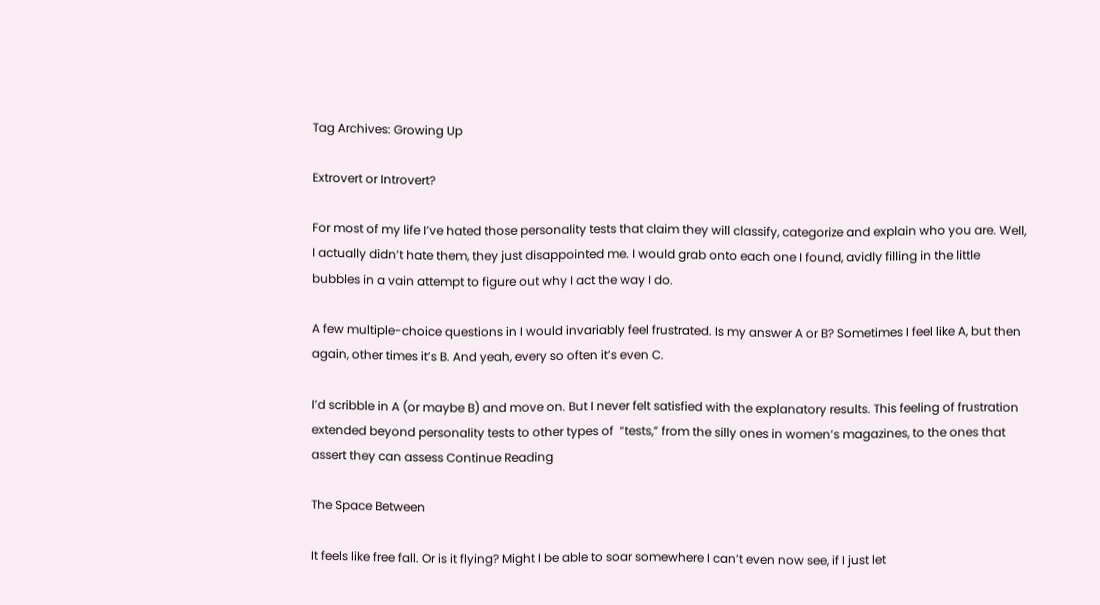Tag Archives: Growing Up

Extrovert or Introvert?

For most of my life I’ve hated those personality tests that claim they will classify, categorize and explain who you are. Well, I actually didn’t hate them, they just disappointed me. I would grab onto each one I found, avidly filling in the little bubbles in a vain attempt to figure out why I act the way I do.

A few multiple-choice questions in I would invariably feel frustrated. Is my answer A or B? Sometimes I feel like A, but then again, other times it’s B. And yeah, every so often it’s even C.

I’d scribble in A (or maybe B) and move on. But I never felt satisfied with the explanatory results. This feeling of frustration extended beyond personality tests to other types of  “tests,” from the silly ones in women’s magazines, to the ones that assert they can assess Continue Reading

The Space Between

It feels like free fall. Or is it flying? Might I be able to soar somewhere I can’t even now see, if I just let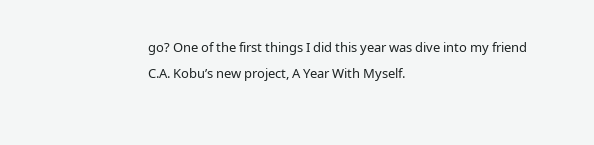go? One of the first things I did this year was dive into my friend C.A. Kobu’s new project, A Year With Myself.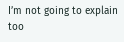I’m not going to explain too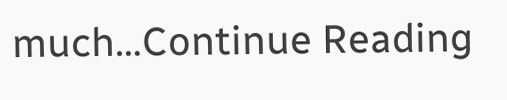much…Continue Reading